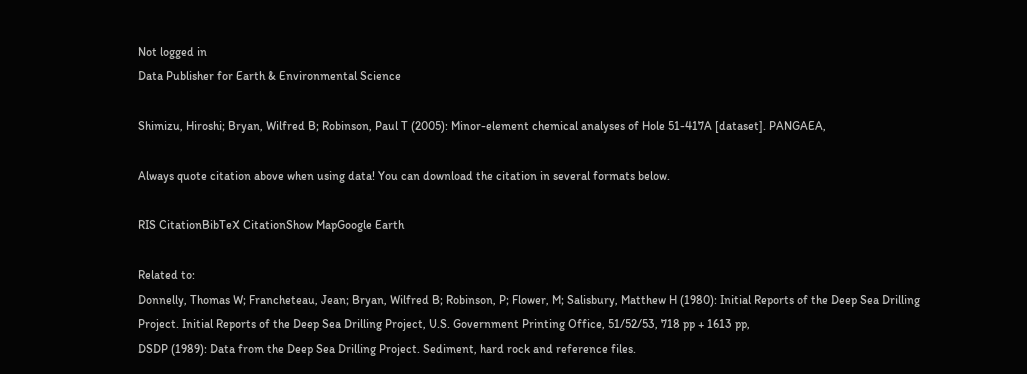Not logged in
Data Publisher for Earth & Environmental Science

Shimizu, Hiroshi; Bryan, Wilfred B; Robinson, Paul T (2005): Minor-element chemical analyses of Hole 51-417A [dataset]. PANGAEA,

Always quote citation above when using data! You can download the citation in several formats below.

RIS CitationBibTeX CitationShow MapGoogle Earth

Related to:
Donnelly, Thomas W; Francheteau, Jean; Bryan, Wilfred B; Robinson, P; Flower, M; Salisbury, Matthew H (1980): Initial Reports of the Deep Sea Drilling Project. Initial Reports of the Deep Sea Drilling Project, U.S. Government Printing Office, 51/52/53, 718 pp + 1613 pp,
DSDP (1989): Data from the Deep Sea Drilling Project. Sediment, hard rock and reference files.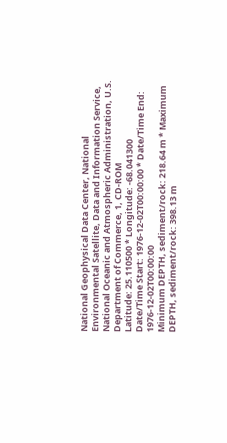National Geophysical Data Center, National Environmental Satellite, Data and Information Service, National Oceanic and Atmospheric Administration, U.S. Department of Commerce, 1, CD-ROM
Latitude: 25.110500 * Longitude: -68.041300
Date/Time Start: 1976-12-02T00:00:00 * Date/Time End: 1976-12-02T00:00:00
Minimum DEPTH, sediment/rock: 218.64 m * Maximum DEPTH, sediment/rock: 398.13 m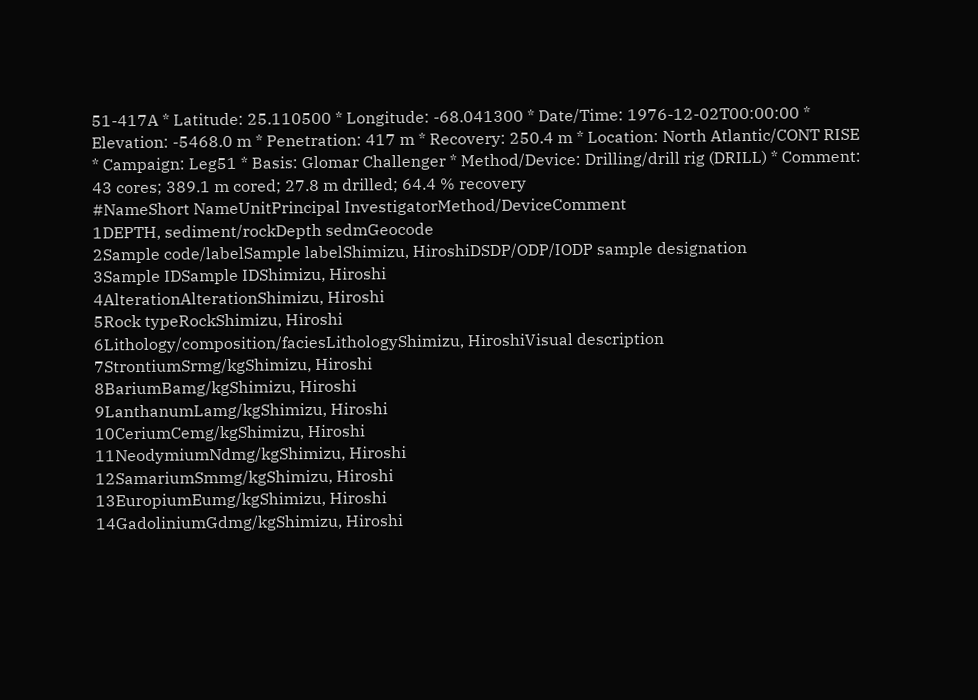51-417A * Latitude: 25.110500 * Longitude: -68.041300 * Date/Time: 1976-12-02T00:00:00 * Elevation: -5468.0 m * Penetration: 417 m * Recovery: 250.4 m * Location: North Atlantic/CONT RISE * Campaign: Leg51 * Basis: Glomar Challenger * Method/Device: Drilling/drill rig (DRILL) * Comment: 43 cores; 389.1 m cored; 27.8 m drilled; 64.4 % recovery
#NameShort NameUnitPrincipal InvestigatorMethod/DeviceComment
1DEPTH, sediment/rockDepth sedmGeocode
2Sample code/labelSample labelShimizu, HiroshiDSDP/ODP/IODP sample designation
3Sample IDSample IDShimizu, Hiroshi
4AlterationAlterationShimizu, Hiroshi
5Rock typeRockShimizu, Hiroshi
6Lithology/composition/faciesLithologyShimizu, HiroshiVisual description
7StrontiumSrmg/kgShimizu, Hiroshi
8BariumBamg/kgShimizu, Hiroshi
9LanthanumLamg/kgShimizu, Hiroshi
10CeriumCemg/kgShimizu, Hiroshi
11NeodymiumNdmg/kgShimizu, Hiroshi
12SamariumSmmg/kgShimizu, Hiroshi
13EuropiumEumg/kgShimizu, Hiroshi
14GadoliniumGdmg/kgShimizu, Hiroshi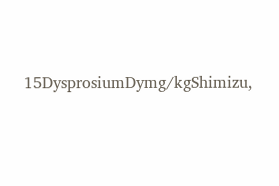15DysprosiumDymg/kgShimizu,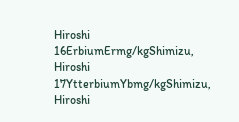Hiroshi
16ErbiumErmg/kgShimizu, Hiroshi
17YtterbiumYbmg/kgShimizu, Hiroshi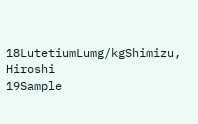18LutetiumLumg/kgShimizu, Hiroshi
19Sample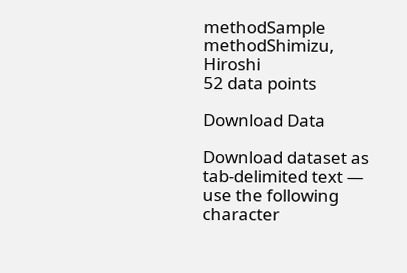methodSample methodShimizu, Hiroshi
52 data points

Download Data

Download dataset as tab-delimited text — use the following character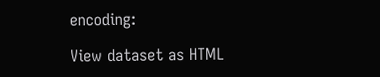encoding:

View dataset as HTML